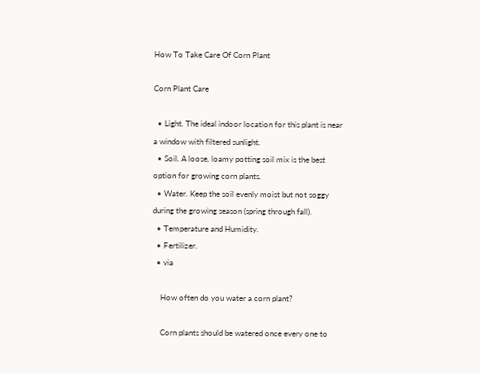How To Take Care Of Corn Plant

Corn Plant Care

  • Light. The ideal indoor location for this plant is near a window with filtered sunlight.
  • Soil. A loose, loamy potting soil mix is the best option for growing corn plants.
  • Water. Keep the soil evenly moist but not soggy during the growing season (spring through fall).
  • Temperature and Humidity.
  • Fertilizer.
  • via

    How often do you water a corn plant?

    Corn plants should be watered once every one to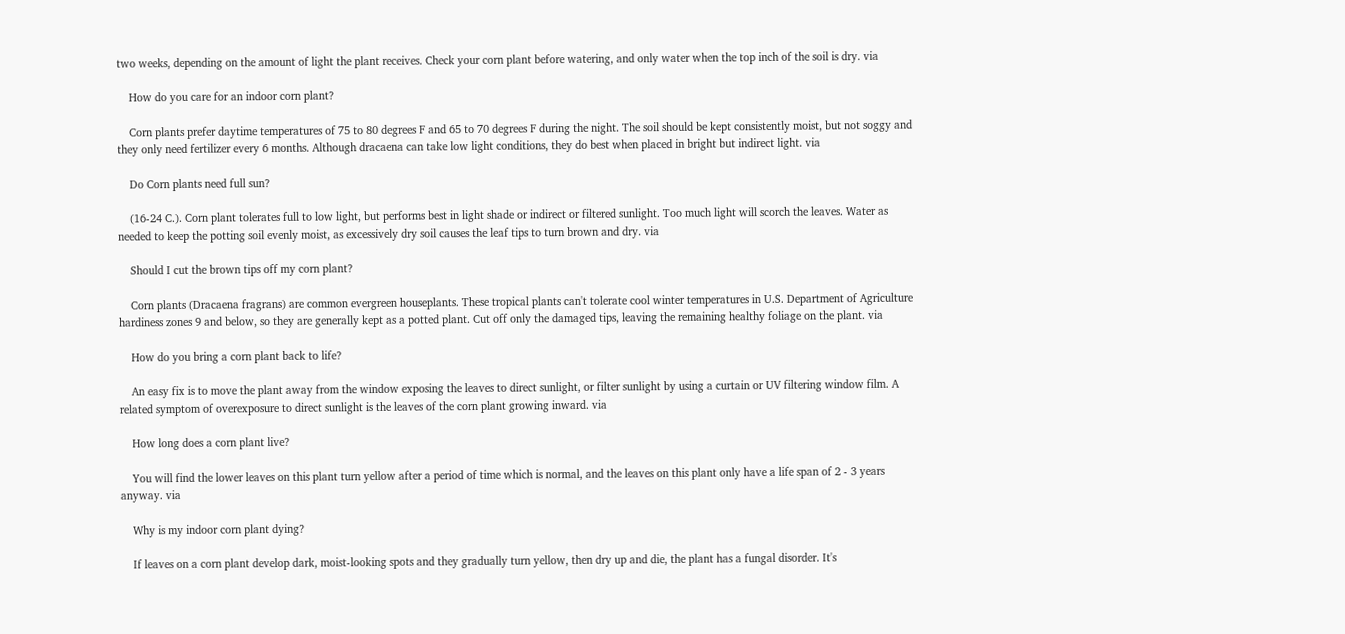two weeks, depending on the amount of light the plant receives. Check your corn plant before watering, and only water when the top inch of the soil is dry. via

    How do you care for an indoor corn plant?

    Corn plants prefer daytime temperatures of 75 to 80 degrees F and 65 to 70 degrees F during the night. The soil should be kept consistently moist, but not soggy and they only need fertilizer every 6 months. Although dracaena can take low light conditions, they do best when placed in bright but indirect light. via

    Do Corn plants need full sun?

    (16-24 C.). Corn plant tolerates full to low light, but performs best in light shade or indirect or filtered sunlight. Too much light will scorch the leaves. Water as needed to keep the potting soil evenly moist, as excessively dry soil causes the leaf tips to turn brown and dry. via

    Should I cut the brown tips off my corn plant?

    Corn plants (Dracaena fragrans) are common evergreen houseplants. These tropical plants can't tolerate cool winter temperatures in U.S. Department of Agriculture hardiness zones 9 and below, so they are generally kept as a potted plant. Cut off only the damaged tips, leaving the remaining healthy foliage on the plant. via

    How do you bring a corn plant back to life?

    An easy fix is to move the plant away from the window exposing the leaves to direct sunlight, or filter sunlight by using a curtain or UV filtering window film. A related symptom of overexposure to direct sunlight is the leaves of the corn plant growing inward. via

    How long does a corn plant live?

    You will find the lower leaves on this plant turn yellow after a period of time which is normal, and the leaves on this plant only have a life span of 2 - 3 years anyway. via

    Why is my indoor corn plant dying?

    If leaves on a corn plant develop dark, moist-looking spots and they gradually turn yellow, then dry up and die, the plant has a fungal disorder. It's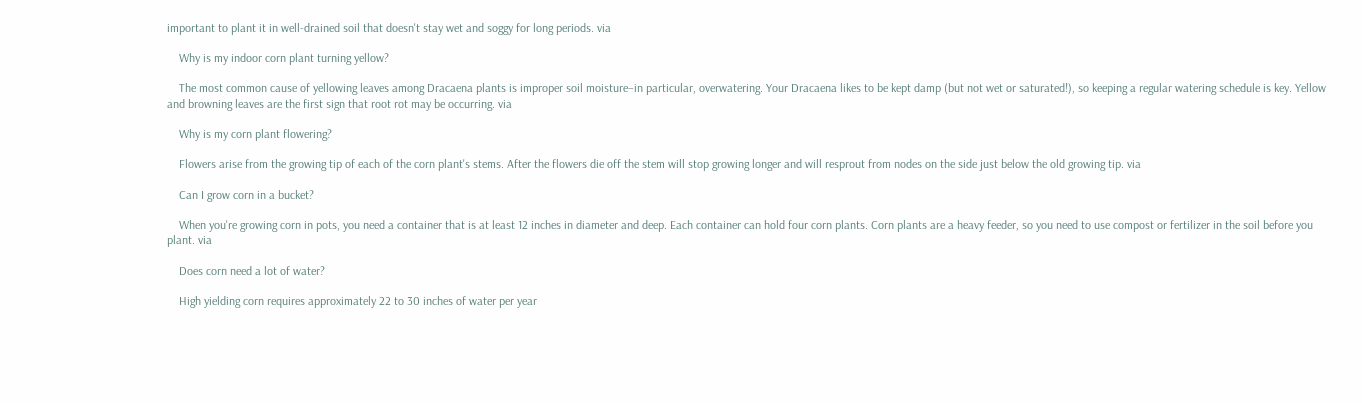important to plant it in well-drained soil that doesn't stay wet and soggy for long periods. via

    Why is my indoor corn plant turning yellow?

    The most common cause of yellowing leaves among Dracaena plants is improper soil moisture–in particular, overwatering. Your Dracaena likes to be kept damp (but not wet or saturated!), so keeping a regular watering schedule is key. Yellow and browning leaves are the first sign that root rot may be occurring. via

    Why is my corn plant flowering?

    Flowers arise from the growing tip of each of the corn plant's stems. After the flowers die off the stem will stop growing longer and will resprout from nodes on the side just below the old growing tip. via

    Can I grow corn in a bucket?

    When you're growing corn in pots, you need a container that is at least 12 inches in diameter and deep. Each container can hold four corn plants. Corn plants are a heavy feeder, so you need to use compost or fertilizer in the soil before you plant. via

    Does corn need a lot of water?

    High yielding corn requires approximately 22 to 30 inches of water per year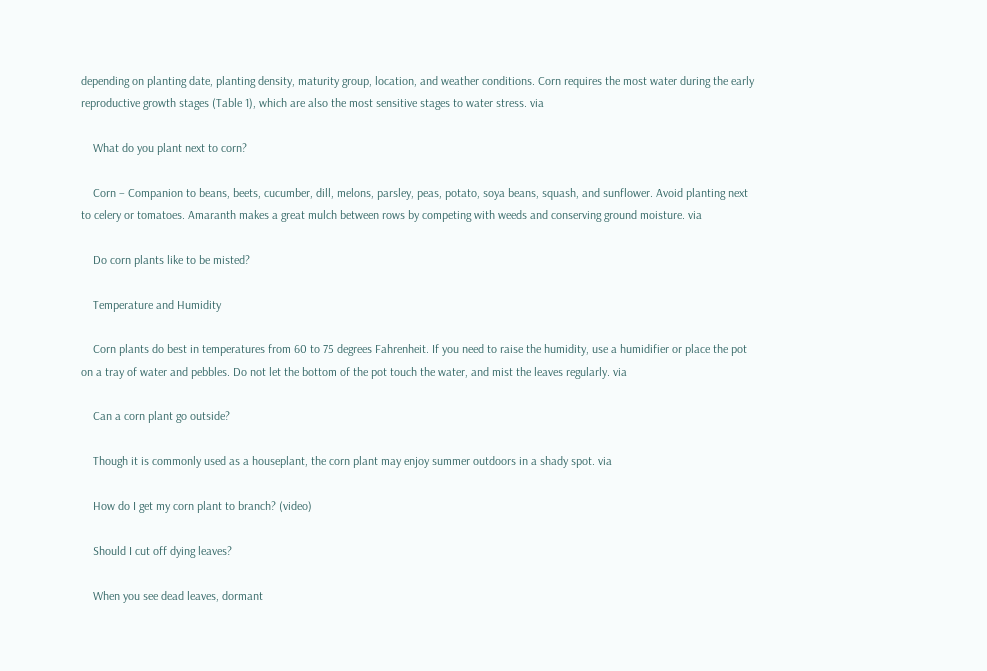depending on planting date, planting density, maturity group, location, and weather conditions. Corn requires the most water during the early reproductive growth stages (Table 1), which are also the most sensitive stages to water stress. via

    What do you plant next to corn?

    Corn – Companion to beans, beets, cucumber, dill, melons, parsley, peas, potato, soya beans, squash, and sunflower. Avoid planting next to celery or tomatoes. Amaranth makes a great mulch between rows by competing with weeds and conserving ground moisture. via

    Do corn plants like to be misted?

    Temperature and Humidity

    Corn plants do best in temperatures from 60 to 75 degrees Fahrenheit. If you need to raise the humidity, use a humidifier or place the pot on a tray of water and pebbles. Do not let the bottom of the pot touch the water, and mist the leaves regularly. via

    Can a corn plant go outside?

    Though it is commonly used as a houseplant, the corn plant may enjoy summer outdoors in a shady spot. via

    How do I get my corn plant to branch? (video)

    Should I cut off dying leaves?

    When you see dead leaves, dormant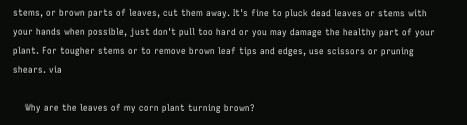stems, or brown parts of leaves, cut them away. It's fine to pluck dead leaves or stems with your hands when possible, just don't pull too hard or you may damage the healthy part of your plant. For tougher stems or to remove brown leaf tips and edges, use scissors or pruning shears. via

    Why are the leaves of my corn plant turning brown?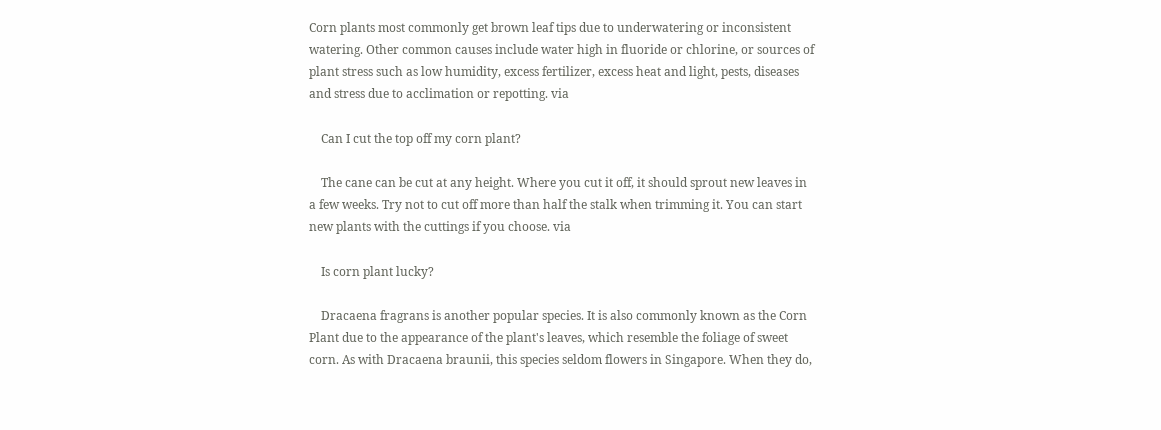Corn plants most commonly get brown leaf tips due to underwatering or inconsistent watering. Other common causes include water high in fluoride or chlorine, or sources of plant stress such as low humidity, excess fertilizer, excess heat and light, pests, diseases and stress due to acclimation or repotting. via

    Can I cut the top off my corn plant?

    The cane can be cut at any height. Where you cut it off, it should sprout new leaves in a few weeks. Try not to cut off more than half the stalk when trimming it. You can start new plants with the cuttings if you choose. via

    Is corn plant lucky?

    Dracaena fragrans is another popular species. It is also commonly known as the Corn Plant due to the appearance of the plant's leaves, which resemble the foliage of sweet corn. As with Dracaena braunii, this species seldom flowers in Singapore. When they do,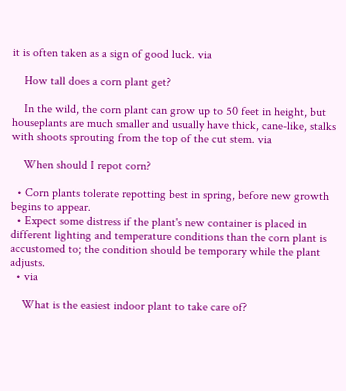it is often taken as a sign of good luck. via

    How tall does a corn plant get?

    In the wild, the corn plant can grow up to 50 feet in height, but houseplants are much smaller and usually have thick, cane-like, stalks with shoots sprouting from the top of the cut stem. via

    When should I repot corn?

  • Corn plants tolerate repotting best in spring, before new growth begins to appear.
  • Expect some distress if the plant's new container is placed in different lighting and temperature conditions than the corn plant is accustomed to; the condition should be temporary while the plant adjusts.
  • via

    What is the easiest indoor plant to take care of?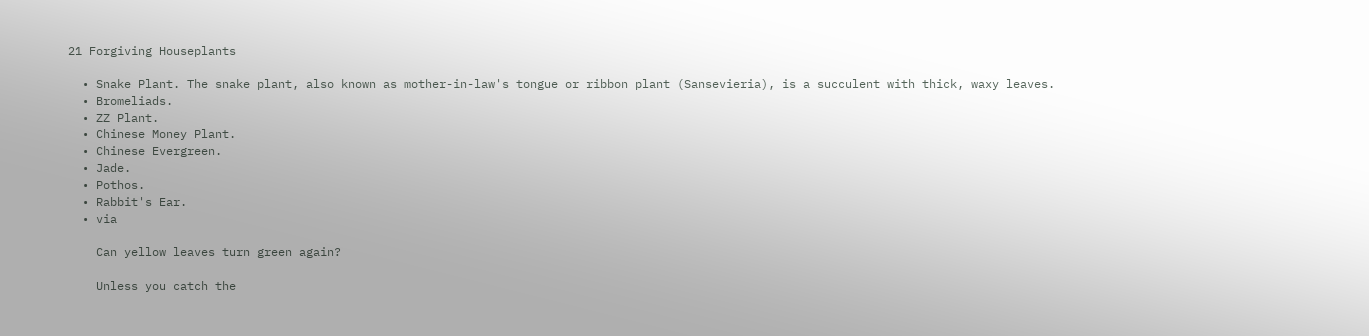21 Forgiving Houseplants

  • Snake Plant. The snake plant, also known as mother-in-law's tongue or ribbon plant (Sansevieria), is a succulent with thick, waxy leaves.
  • Bromeliads.
  • ZZ Plant.
  • Chinese Money Plant.
  • Chinese Evergreen.
  • Jade.
  • Pothos.
  • Rabbit's Ear.
  • via

    Can yellow leaves turn green again?

    Unless you catch the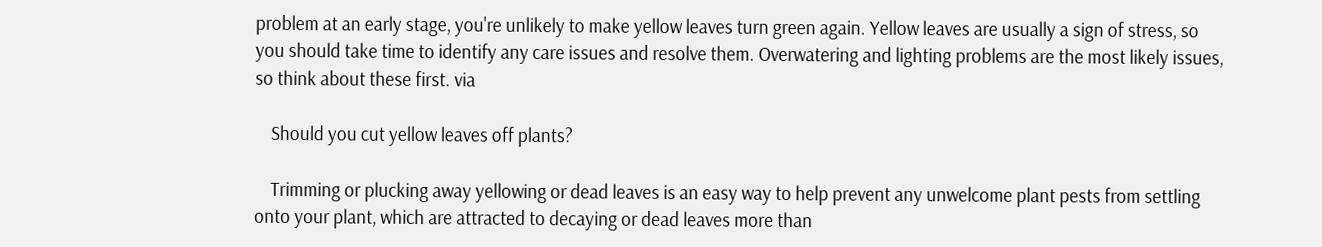problem at an early stage, you're unlikely to make yellow leaves turn green again. Yellow leaves are usually a sign of stress, so you should take time to identify any care issues and resolve them. Overwatering and lighting problems are the most likely issues, so think about these first. via

    Should you cut yellow leaves off plants?

    Trimming or plucking away yellowing or dead leaves is an easy way to help prevent any unwelcome plant pests from settling onto your plant, which are attracted to decaying or dead leaves more than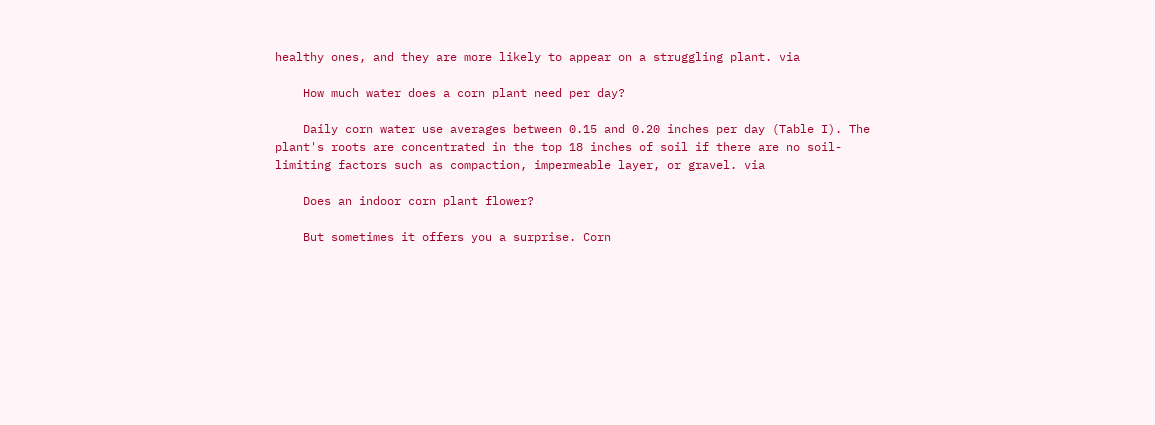healthy ones, and they are more likely to appear on a struggling plant. via

    How much water does a corn plant need per day?

    Daily corn water use averages between 0.15 and 0.20 inches per day (Table I). The plant's roots are concentrated in the top 18 inches of soil if there are no soil-limiting factors such as compaction, impermeable layer, or gravel. via

    Does an indoor corn plant flower?

    But sometimes it offers you a surprise. Corn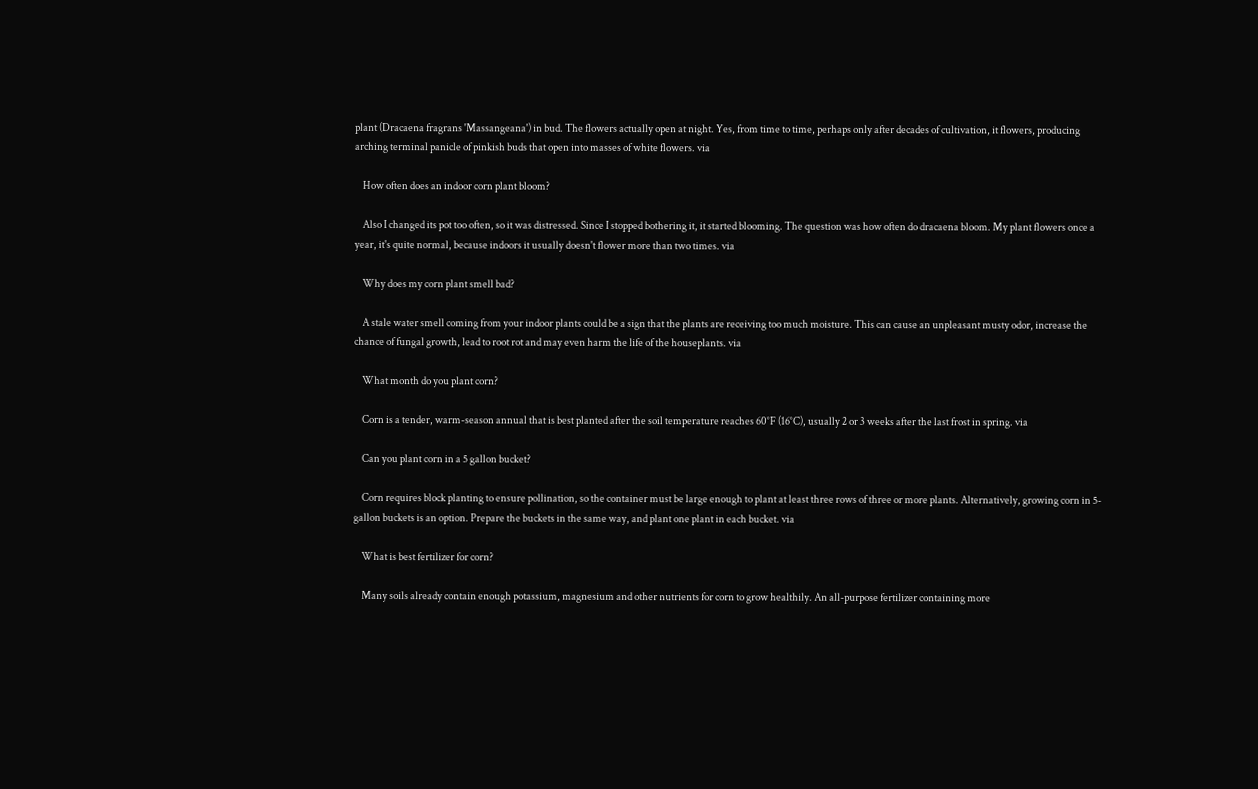plant (Dracaena fragrans 'Massangeana') in bud. The flowers actually open at night. Yes, from time to time, perhaps only after decades of cultivation, it flowers, producing arching terminal panicle of pinkish buds that open into masses of white flowers. via

    How often does an indoor corn plant bloom?

    Also I changed its pot too often, so it was distressed. Since I stopped bothering it, it started blooming. The question was how often do dracaena bloom. My plant flowers once a year, it's quite normal, because indoors it usually doesn't flower more than two times. via

    Why does my corn plant smell bad?

    A stale water smell coming from your indoor plants could be a sign that the plants are receiving too much moisture. This can cause an unpleasant musty odor, increase the chance of fungal growth, lead to root rot and may even harm the life of the houseplants. via

    What month do you plant corn?

    Corn is a tender, warm-season annual that is best planted after the soil temperature reaches 60°F (16°C), usually 2 or 3 weeks after the last frost in spring. via

    Can you plant corn in a 5 gallon bucket?

    Corn requires block planting to ensure pollination, so the container must be large enough to plant at least three rows of three or more plants. Alternatively, growing corn in 5-gallon buckets is an option. Prepare the buckets in the same way, and plant one plant in each bucket. via

    What is best fertilizer for corn?

    Many soils already contain enough potassium, magnesium and other nutrients for corn to grow healthily. An all-purpose fertilizer containing more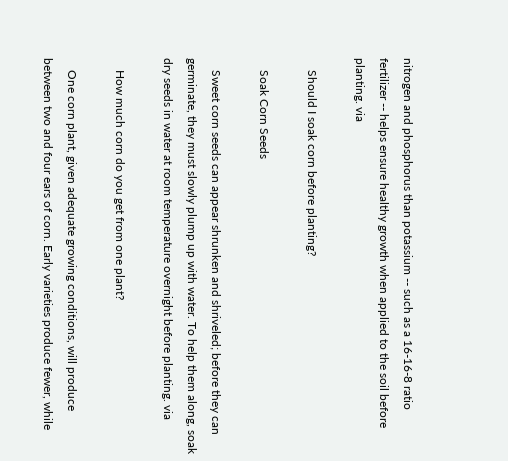nitrogen and phosphorus than potassium -- such as a 16-16-8 ratio fertilizer -- helps ensure healthy growth when applied to the soil before planting. via

    Should I soak corn before planting?

    Soak Corn Seeds

    Sweet corn seeds can appear shrunken and shriveled; before they can germinate, they must slowly plump up with water. To help them along, soak dry seeds in water at room temperature overnight before planting. via

    How much corn do you get from one plant?

    One corn plant, given adequate growing conditions, will produce between two and four ears of corn. Early varieties produce fewer, while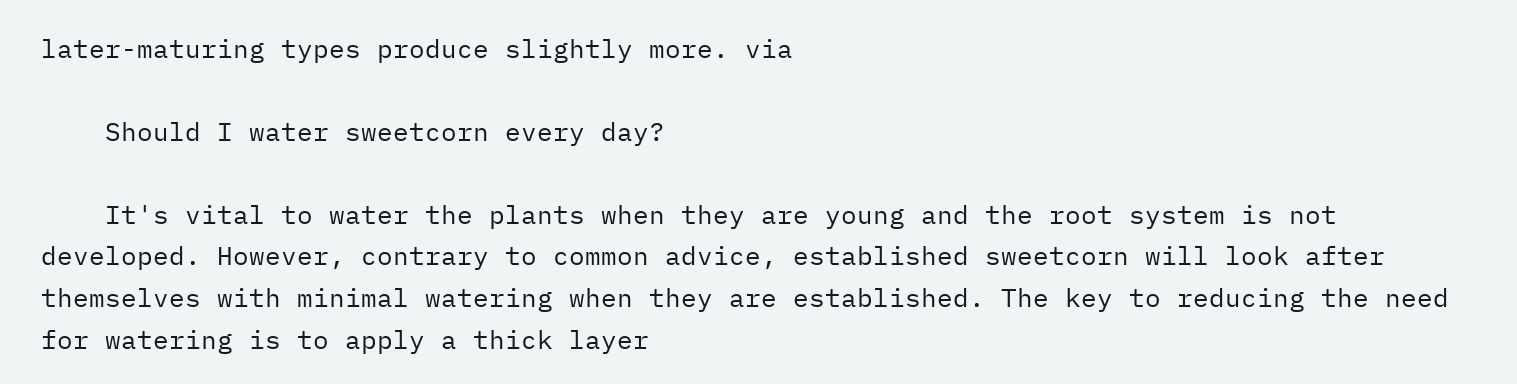later-maturing types produce slightly more. via

    Should I water sweetcorn every day?

    It's vital to water the plants when they are young and the root system is not developed. However, contrary to common advice, established sweetcorn will look after themselves with minimal watering when they are established. The key to reducing the need for watering is to apply a thick layer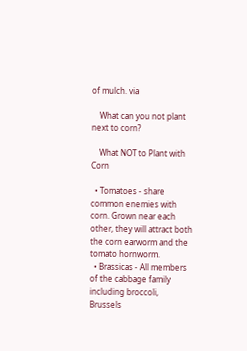of mulch. via

    What can you not plant next to corn?

    What NOT to Plant with Corn

  • Tomatoes - share common enemies with corn. Grown near each other, they will attract both the corn earworm and the tomato hornworm.
  • Brassicas - All members of the cabbage family including broccoli, Brussels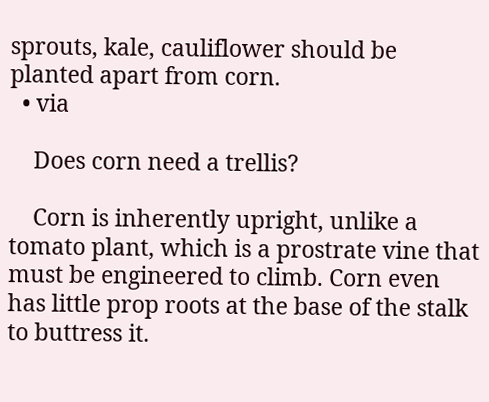sprouts, kale, cauliflower should be planted apart from corn.
  • via

    Does corn need a trellis?

    Corn is inherently upright, unlike a tomato plant, which is a prostrate vine that must be engineered to climb. Corn even has little prop roots at the base of the stalk to buttress it.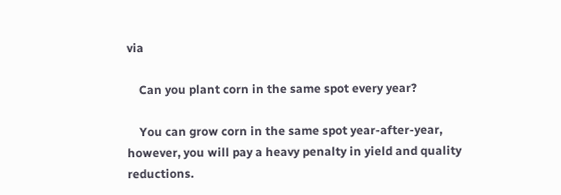via

    Can you plant corn in the same spot every year?

    You can grow corn in the same spot year-after-year, however, you will pay a heavy penalty in yield and quality reductions.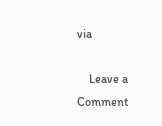via

    Leave a Comment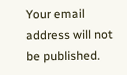Your email address will not be published.